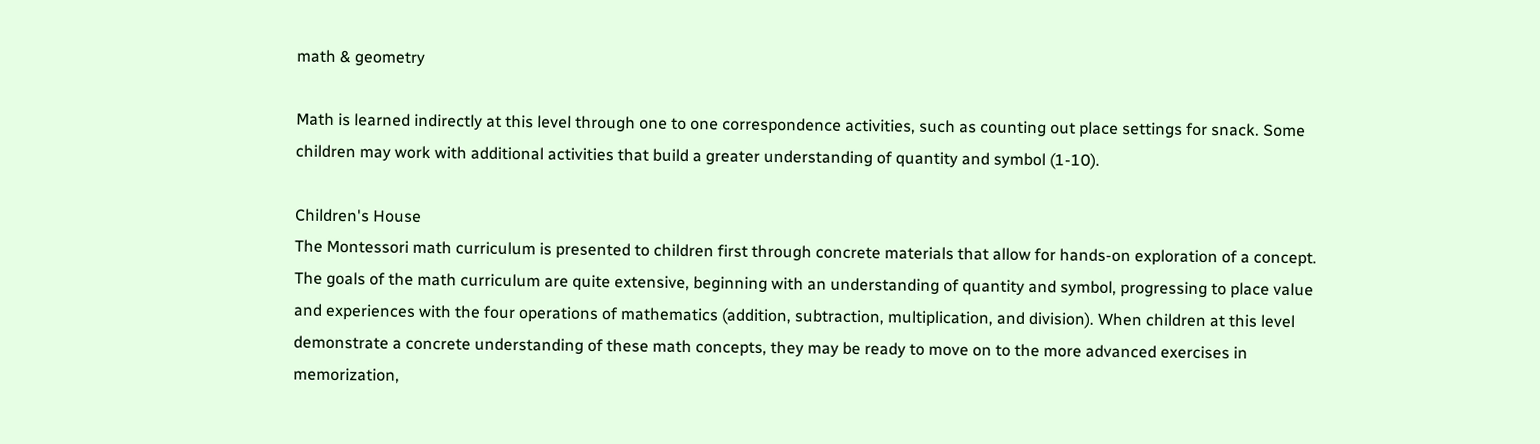math & geometry

Math is learned indirectly at this level through one to one correspondence activities, such as counting out place settings for snack. Some children may work with additional activities that build a greater understanding of quantity and symbol (1-10).

Children's House
The Montessori math curriculum is presented to children first through concrete materials that allow for hands-on exploration of a concept. The goals of the math curriculum are quite extensive, beginning with an understanding of quantity and symbol, progressing to place value and experiences with the four operations of mathematics (addition, subtraction, multiplication, and division). When children at this level demonstrate a concrete understanding of these math concepts, they may be ready to move on to the more advanced exercises in memorization,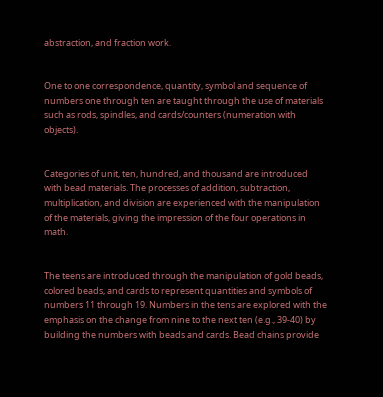abstraction, and fraction work.


One to one correspondence, quantity, symbol and sequence of numbers one through ten are taught through the use of materials such as rods, spindles, and cards/counters (numeration with objects).


Categories of unit, ten, hundred, and thousand are introduced with bead materials. The processes of addition, subtraction, multiplication, and division are experienced with the manipulation of the materials, giving the impression of the four operations in math.


The teens are introduced through the manipulation of gold beads, colored beads, and cards to represent quantities and symbols of numbers 11 through 19. Numbers in the tens are explored with the emphasis on the change from nine to the next ten (e.g., 39-40) by building the numbers with beads and cards. Bead chains provide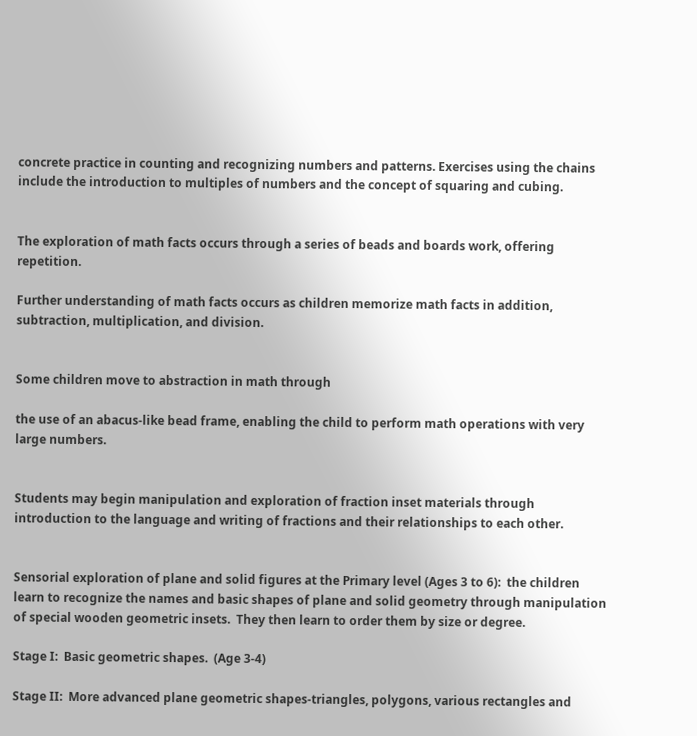concrete practice in counting and recognizing numbers and patterns. Exercises using the chains include the introduction to multiples of numbers and the concept of squaring and cubing.


The exploration of math facts occurs through a series of beads and boards work, offering repetition.

Further understanding of math facts occurs as children memorize math facts in addition, subtraction, multiplication, and division.


Some children move to abstraction in math through

the use of an abacus-like bead frame, enabling the child to perform math operations with very large numbers.


Students may begin manipulation and exploration of fraction inset materials through introduction to the language and writing of fractions and their relationships to each other.


Sensorial exploration of plane and solid figures at the Primary level (Ages 3 to 6):  the children learn to recognize the names and basic shapes of plane and solid geometry through manipulation of special wooden geometric insets.  They then learn to order them by size or degree.

Stage I:  Basic geometric shapes.  (Age 3-4)

Stage II:  More advanced plane geometric shapes-triangles, polygons, various rectangles and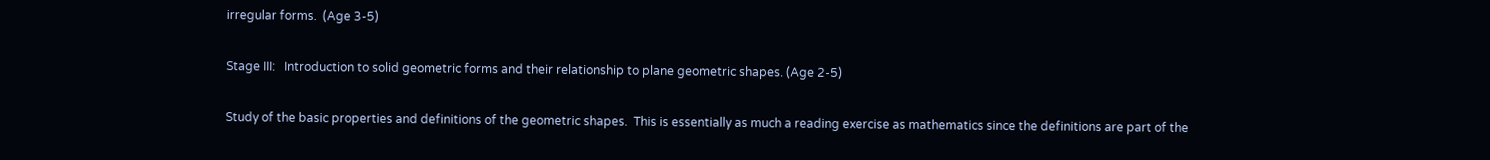irregular forms.  (Age 3-5)

Stage III:   Introduction to solid geometric forms and their relationship to plane geometric shapes. (Age 2-5)

Study of the basic properties and definitions of the geometric shapes.  This is essentially as much a reading exercise as mathematics since the definitions are part of the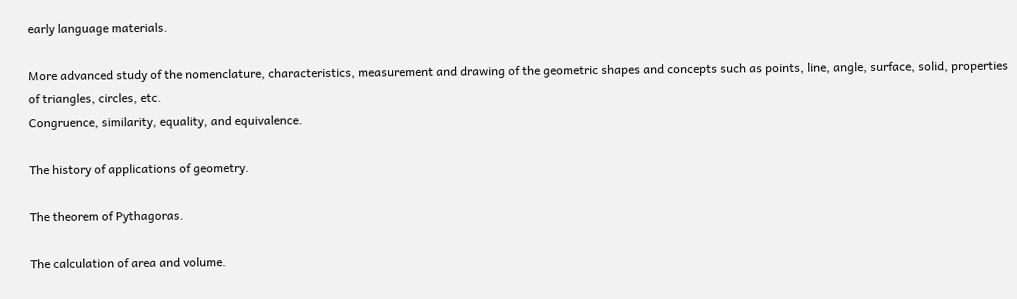early language materials.

More advanced study of the nomenclature, characteristics, measurement and drawing of the geometric shapes and concepts such as points, line, angle, surface, solid, properties of triangles, circles, etc.
Congruence, similarity, equality, and equivalence.

The history of applications of geometry.

The theorem of Pythagoras.

The calculation of area and volume.